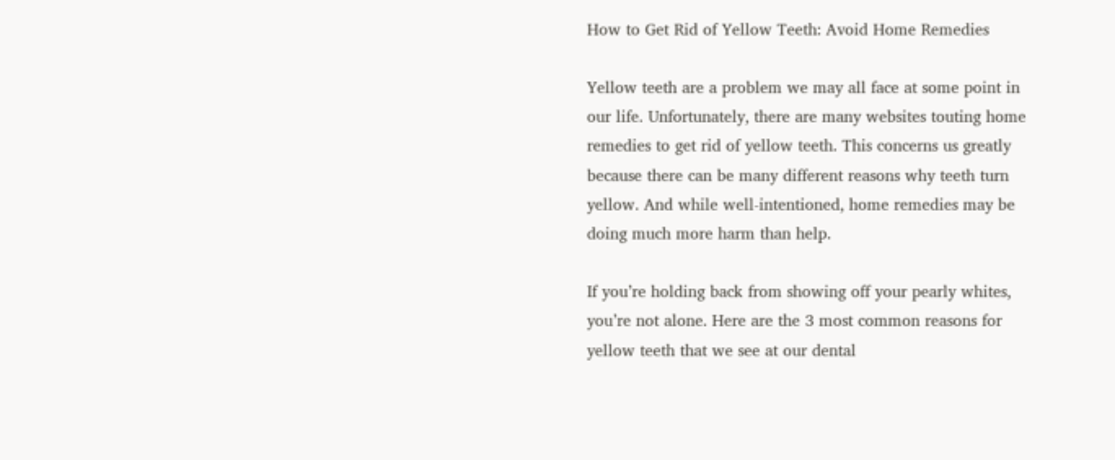How to Get Rid of Yellow Teeth: Avoid Home Remedies

Yellow teeth are a problem we may all face at some point in our life. Unfortunately, there are many websites touting home remedies to get rid of yellow teeth. This concerns us greatly because there can be many different reasons why teeth turn yellow. And while well-intentioned, home remedies may be doing much more harm than help.

If you’re holding back from showing off your pearly whites, you’re not alone. Here are the 3 most common reasons for yellow teeth that we see at our dental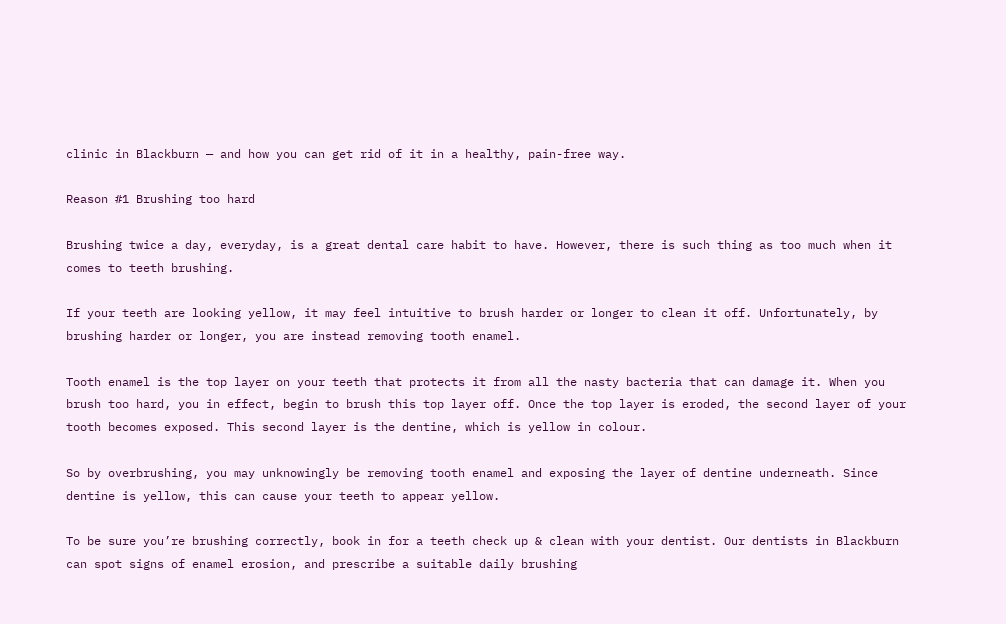clinic in Blackburn — and how you can get rid of it in a healthy, pain-free way.

Reason #1 Brushing too hard

Brushing twice a day, everyday, is a great dental care habit to have. However, there is such thing as too much when it comes to teeth brushing.

If your teeth are looking yellow, it may feel intuitive to brush harder or longer to clean it off. Unfortunately, by brushing harder or longer, you are instead removing tooth enamel.

Tooth enamel is the top layer on your teeth that protects it from all the nasty bacteria that can damage it. When you brush too hard, you in effect, begin to brush this top layer off. Once the top layer is eroded, the second layer of your tooth becomes exposed. This second layer is the dentine, which is yellow in colour.

So by overbrushing, you may unknowingly be removing tooth enamel and exposing the layer of dentine underneath. Since dentine is yellow, this can cause your teeth to appear yellow.

To be sure you’re brushing correctly, book in for a teeth check up & clean with your dentist. Our dentists in Blackburn can spot signs of enamel erosion, and prescribe a suitable daily brushing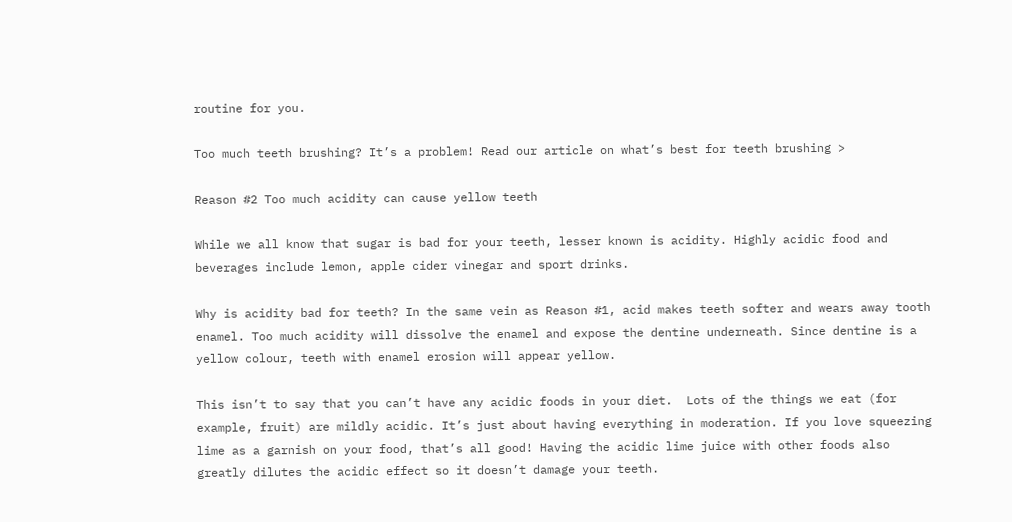routine for you.

Too much teeth brushing? It’s a problem! Read our article on what’s best for teeth brushing >

Reason #2 Too much acidity can cause yellow teeth

While we all know that sugar is bad for your teeth, lesser known is acidity. Highly acidic food and beverages include lemon, apple cider vinegar and sport drinks.

Why is acidity bad for teeth? In the same vein as Reason #1, acid makes teeth softer and wears away tooth enamel. Too much acidity will dissolve the enamel and expose the dentine underneath. Since dentine is a yellow colour, teeth with enamel erosion will appear yellow.

This isn’t to say that you can’t have any acidic foods in your diet.  Lots of the things we eat (for example, fruit) are mildly acidic. It’s just about having everything in moderation. If you love squeezing lime as a garnish on your food, that’s all good! Having the acidic lime juice with other foods also greatly dilutes the acidic effect so it doesn’t damage your teeth.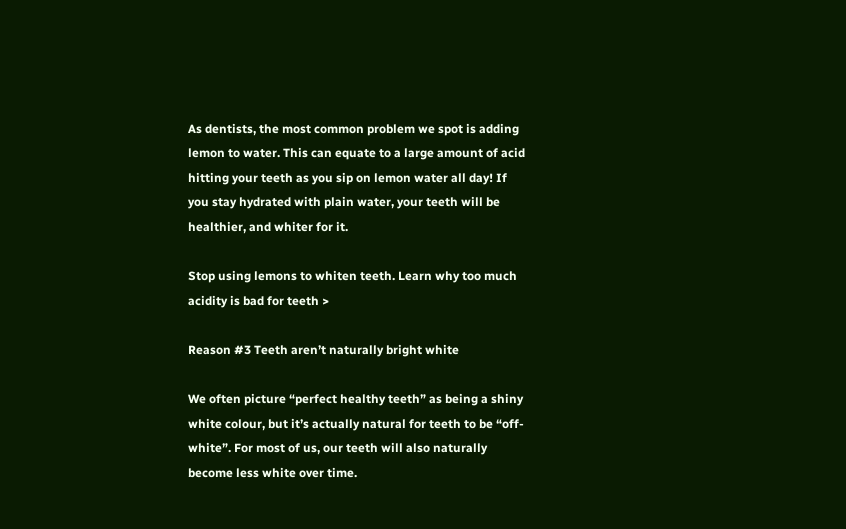As dentists, the most common problem we spot is adding lemon to water. This can equate to a large amount of acid hitting your teeth as you sip on lemon water all day! If you stay hydrated with plain water, your teeth will be healthier, and whiter for it.

Stop using lemons to whiten teeth. Learn why too much acidity is bad for teeth >

Reason #3 Teeth aren’t naturally bright white

We often picture “perfect healthy teeth” as being a shiny white colour, but it’s actually natural for teeth to be “off-white”. For most of us, our teeth will also naturally become less white over time.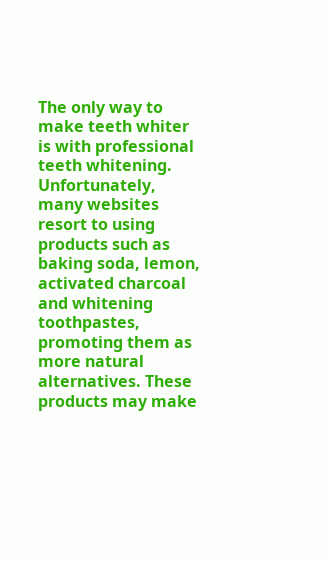The only way to make teeth whiter is with professional teeth whitening. Unfortunately, many websites resort to using products such as baking soda, lemon, activated charcoal and whitening toothpastes, promoting them as more natural alternatives. These products may make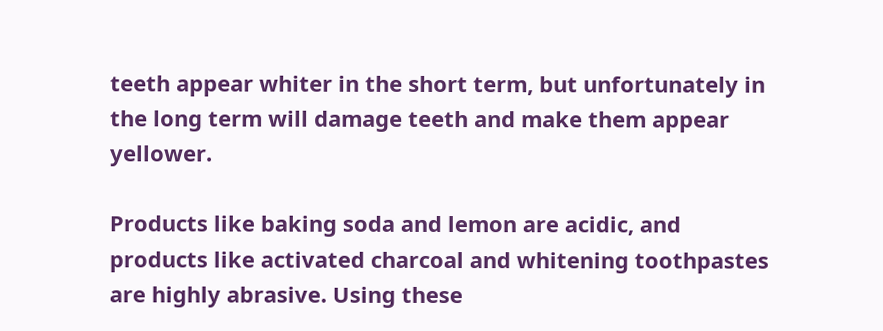teeth appear whiter in the short term, but unfortunately in the long term will damage teeth and make them appear yellower.

Products like baking soda and lemon are acidic, and products like activated charcoal and whitening toothpastes are highly abrasive. Using these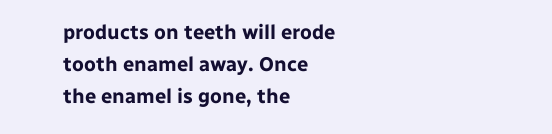products on teeth will erode tooth enamel away. Once the enamel is gone, the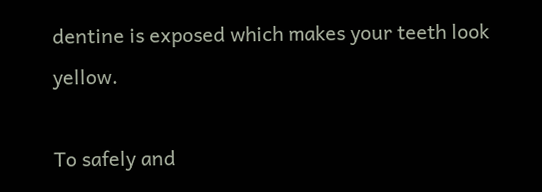dentine is exposed which makes your teeth look yellow.

To safely and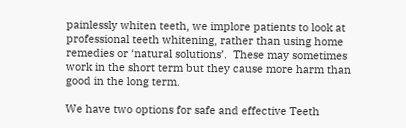painlessly whiten teeth, we implore patients to look at professional teeth whitening, rather than using home remedies or ‘natural solutions’.  These may sometimes work in the short term but they cause more harm than good in the long term.

We have two options for safe and effective Teeth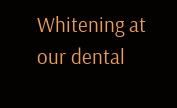Whitening at our dental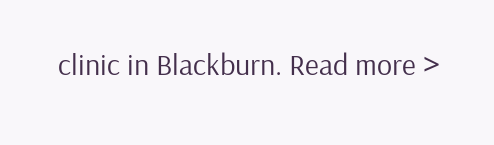clinic in Blackburn. Read more >